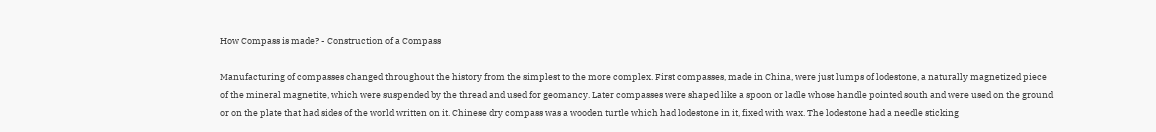How Compass is made? - Construction of a Compass

Manufacturing of compasses changed throughout the history from the simplest to the more complex. First compasses, made in China, were just lumps of lodestone, a naturally magnetized piece of the mineral magnetite, which were suspended by the thread and used for geomancy. Later compasses were shaped like a spoon or ladle whose handle pointed south and were used on the ground or on the plate that had sides of the world written on it. Chinese dry compass was a wooden turtle which had lodestone in it, fixed with wax. The lodestone had a needle sticking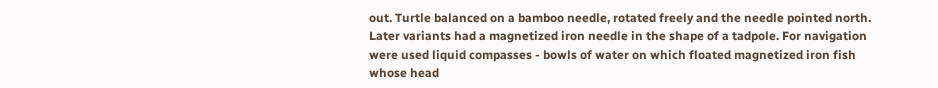out. Turtle balanced on a bamboo needle, rotated freely and the needle pointed north. Later variants had a magnetized iron needle in the shape of a tadpole. For navigation were used liquid compasses - bowls of water on which floated magnetized iron fish whose head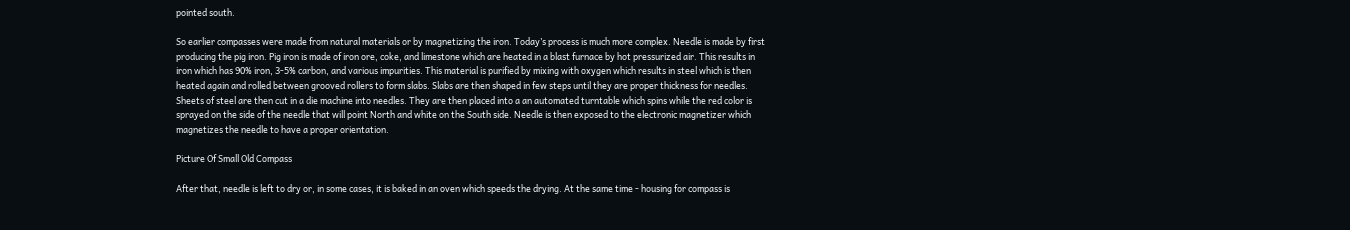pointed south.

So earlier compasses were made from natural materials or by magnetizing the iron. Today’s process is much more complex. Needle is made by first producing the pig iron. Pig iron is made of iron ore, coke, and limestone which are heated in a blast furnace by hot pressurized air. This results in iron which has 90% iron, 3-5% carbon, and various impurities. This material is purified by mixing with oxygen which results in steel which is then heated again and rolled between grooved rollers to form slabs. Slabs are then shaped in few steps until they are proper thickness for needles. Sheets of steel are then cut in a die machine into needles. They are then placed into a an automated turntable which spins while the red color is sprayed on the side of the needle that will point North and white on the South side. Needle is then exposed to the electronic magnetizer which magnetizes the needle to have a proper orientation.

Picture Of Small Old Compass

After that, needle is left to dry or, in some cases, it is baked in an oven which speeds the drying. At the same time - housing for compass is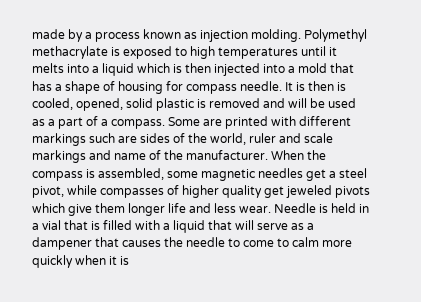made by a process known as injection molding. Polymethyl methacrylate is exposed to high temperatures until it melts into a liquid which is then injected into a mold that has a shape of housing for compass needle. It is then is cooled, opened, solid plastic is removed and will be used as a part of a compass. Some are printed with different markings such are sides of the world, ruler and scale markings and name of the manufacturer. When the compass is assembled, some magnetic needles get a steel pivot, while compasses of higher quality get jeweled pivots which give them longer life and less wear. Needle is held in a vial that is filled with a liquid that will serve as a dampener that causes the needle to come to calm more quickly when it is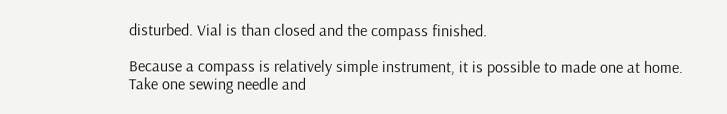disturbed. Vial is than closed and the compass finished.

Because a compass is relatively simple instrument, it is possible to made one at home. Take one sewing needle and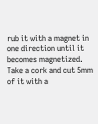rub it with a magnet in one direction until it becomes magnetized. Take a cork and cut 5mm of it with a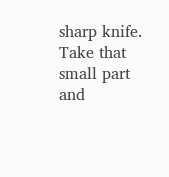sharp knife. Take that small part and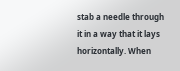stab a needle through it in a way that it lays horizontally. When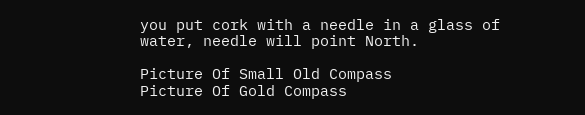you put cork with a needle in a glass of water, needle will point North.

Picture Of Small Old Compass
Picture Of Gold Compass